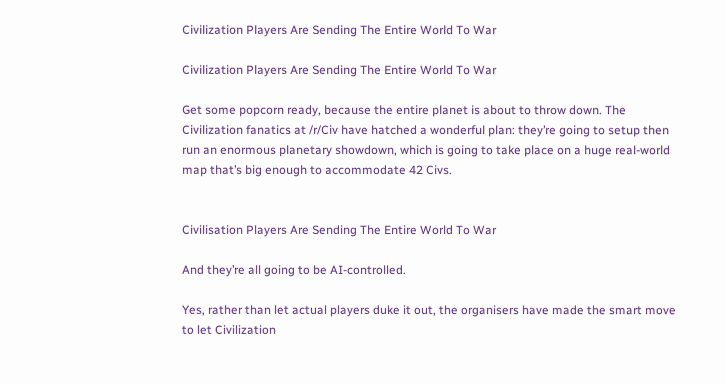Civilization Players Are Sending The Entire World To War

Civilization Players Are Sending The Entire World To War

Get some popcorn ready, because the entire planet is about to throw down. The Civilization fanatics at /r/Civ have hatched a wonderful plan: they’re going to setup then run an enormous planetary showdown, which is going to take place on a huge real-world map that’s big enough to accommodate 42 Civs.


Civilisation Players Are Sending The Entire World To War

And they’re all going to be AI-controlled.

Yes, rather than let actual players duke it out, the organisers have made the smart move to let Civilization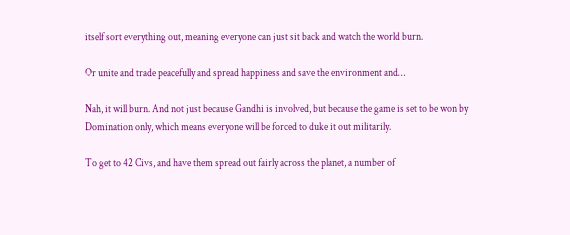itself sort everything out, meaning everyone can just sit back and watch the world burn.

Or unite and trade peacefully and spread happiness and save the environment and…

Nah, it will burn. And not just because Gandhi is involved, but because the game is set to be won by Domination only, which means everyone will be forced to duke it out militarily.

To get to 42 Civs, and have them spread out fairly across the planet, a number of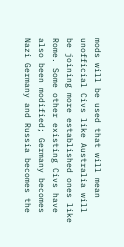mods will be used that will mean unofficial Civs like Australia will be joining more established ones like Rome. Some other existing Civs have also been modified; Germany becomes Nazi Germany and Russia becomes the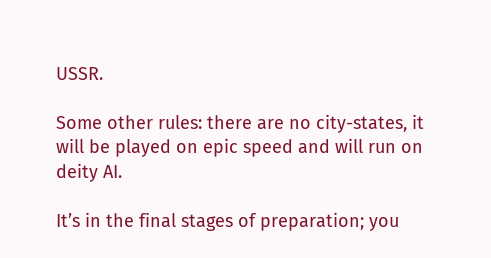USSR.

Some other rules: there are no city-states, it will be played on epic speed and will run on deity AI.

It’s in the final stages of preparation; you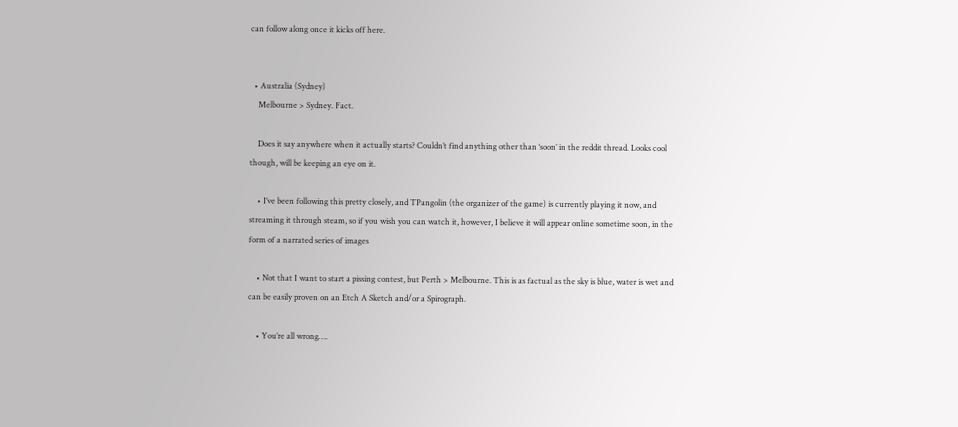can follow along once it kicks off here.


  • Australia (Sydney)
    Melbourne > Sydney. Fact.

    Does it say anywhere when it actually starts? Couldn’t find anything other than ‘soon’ in the reddit thread. Looks cool though, will be keeping an eye on it.

    • I’ve been following this pretty closely, and TPangolin (the organizer of the game) is currently playing it now, and streaming it through steam, so if you wish you can watch it, however, I believe it will appear online sometime soon, in the form of a narrated series of images

    • Not that I want to start a pissing contest, but Perth > Melbourne. This is as factual as the sky is blue, water is wet and can be easily proven on an Etch A Sketch and/or a Spirograph.

    • You’re all wrong….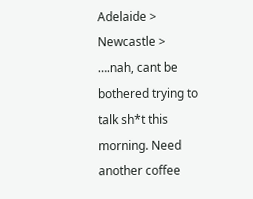Adelaide > Newcastle > ….nah, cant be bothered trying to talk sh*t this morning. Need another coffee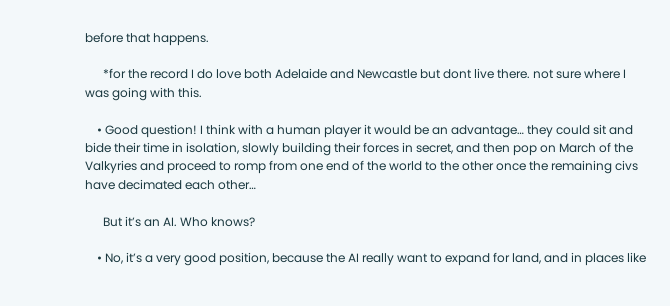before that happens.

      *for the record I do love both Adelaide and Newcastle but dont live there. not sure where I was going with this.

    • Good question! I think with a human player it would be an advantage… they could sit and bide their time in isolation, slowly building their forces in secret, and then pop on March of the Valkyries and proceed to romp from one end of the world to the other once the remaining civs have decimated each other…

      But it’s an AI. Who knows?

    • No, it’s a very good position, because the AI really want to expand for land, and in places like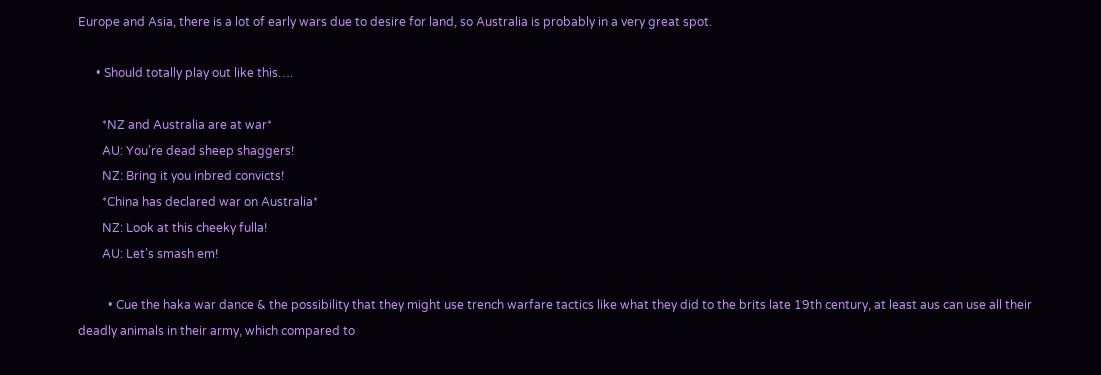Europe and Asia, there is a lot of early wars due to desire for land, so Australia is probably in a very great spot.

      • Should totally play out like this….

        *NZ and Australia are at war*
        AU: You’re dead sheep shaggers!
        NZ: Bring it you inbred convicts!
        *China has declared war on Australia*
        NZ: Look at this cheeky fulla!
        AU: Let’s smash em!

          • Cue the haka war dance & the possibility that they might use trench warfare tactics like what they did to the brits late 19th century, at least aus can use all their deadly animals in their army, which compared to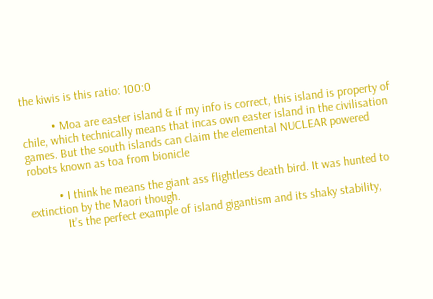the kiwis is this ratio: 100:0

          • Moa are easter island & if my info is correct, this island is property of chile, which technically means that incas own easter island in the civilisation games. But the south islands can claim the elemental NUCLEAR powered robots known as toa from bionicle

          • I think he means the giant ass flightless death bird. It was hunted to extinction by the Maori though.
            It’s the perfect example of island gigantism and its shaky stability,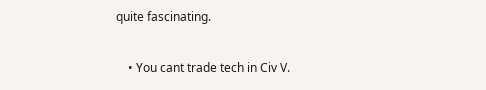quite fascinating.

    • You cant trade tech in Civ V.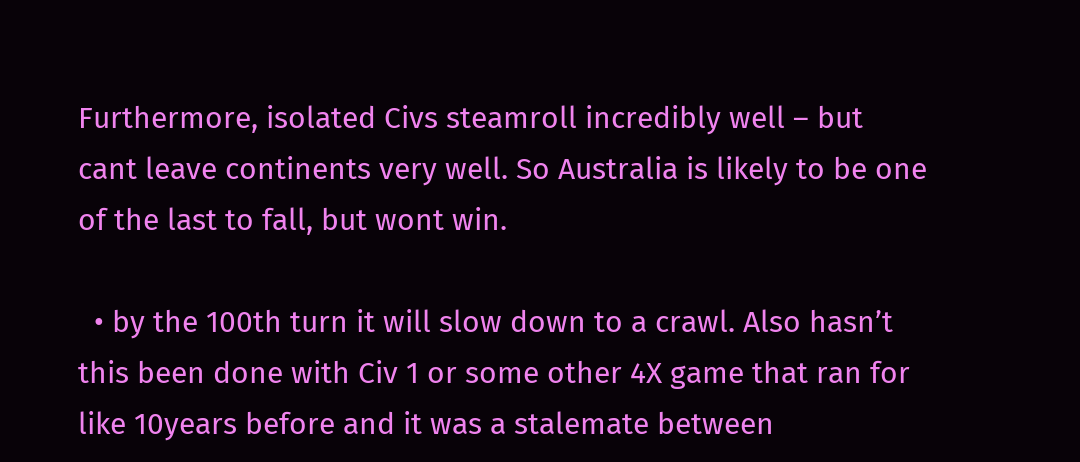Furthermore, isolated Civs steamroll incredibly well – but cant leave continents very well. So Australia is likely to be one of the last to fall, but wont win.

  • by the 100th turn it will slow down to a crawl. Also hasn’t this been done with Civ 1 or some other 4X game that ran for like 10years before and it was a stalemate between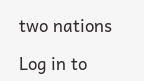two nations

Log in to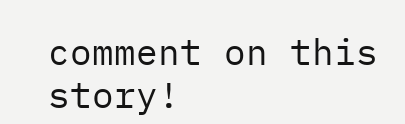comment on this story!